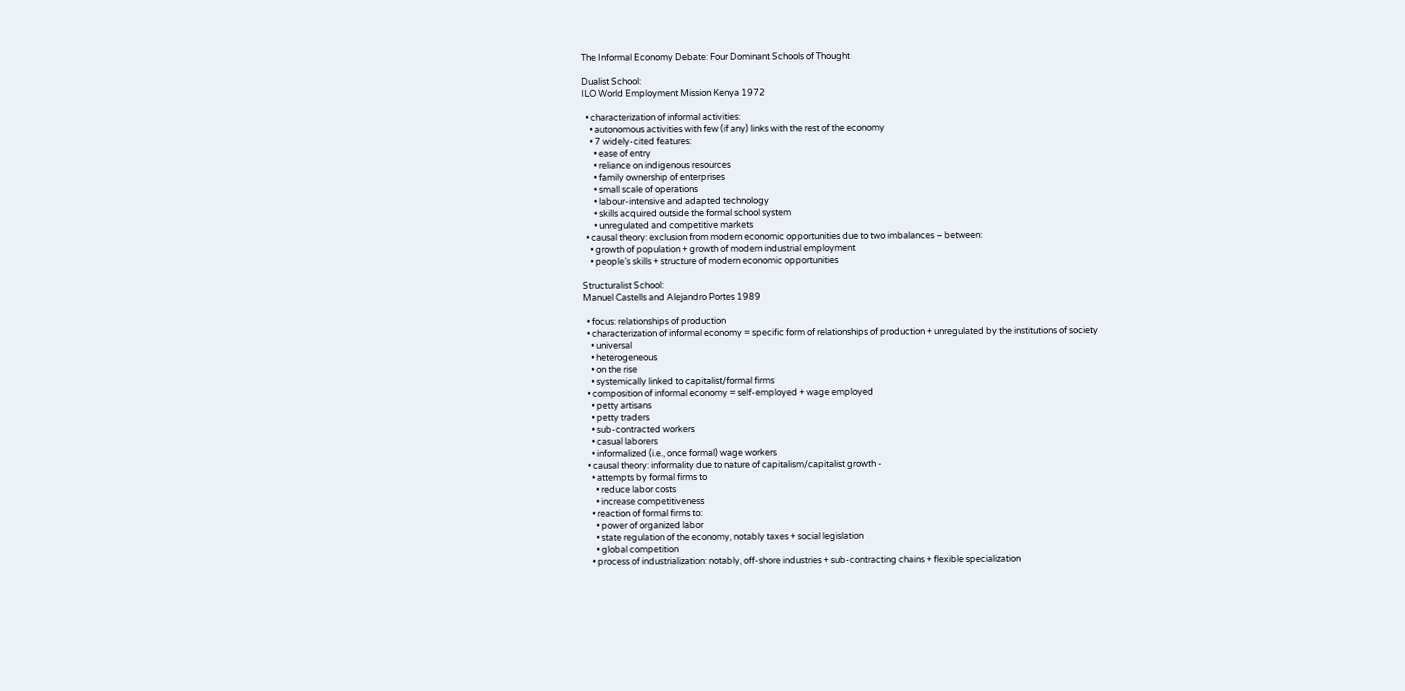The Informal Economy Debate: Four Dominant Schools of Thought

Dualist School:
ILO World Employment Mission Kenya 1972

  • characterization of informal activities:
    • autonomous activities with few (if any) links with the rest of the economy
    • 7 widely-cited features:
      • ease of entry
      • reliance on indigenous resources
      • family ownership of enterprises
      • small scale of operations
      • labour-intensive and adapted technology
      • skills acquired outside the formal school system
      • unregulated and competitive markets
  • causal theory: exclusion from modern economic opportunities due to two imbalances – between:
    • growth of population + growth of modern industrial employment
    • people’s skills + structure of modern economic opportunities

Structuralist School:
Manuel Castells and Alejandro Portes 1989

  • focus: relationships of production
  • characterization of informal economy = specific form of relationships of production + unregulated by the institutions of society
    • universal
    • heterogeneous
    • on the rise
    • systemically linked to capitalist/formal firms
  • composition of informal economy = self-employed + wage employed
    • petty artisans
    • petty traders
    • sub-contracted workers
    • casual laborers
    • informalized (i.e., once formal) wage workers
  • causal theory: informality due to nature of capitalism/capitalist growth -
    • attempts by formal firms to
      • reduce labor costs
      • increase competitiveness
    • reaction of formal firms to:
      • power of organized labor
      • state regulation of the economy, notably taxes + social legislation
      • global competition
    • process of industrialization: notably, off-shore industries + sub-contracting chains + flexible specialization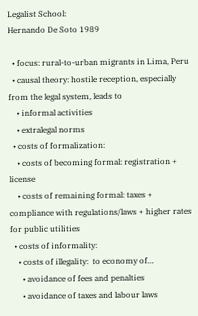Legalist School:
Hernando De Soto 1989

  • focus: rural-to-urban migrants in Lima, Peru
  • causal theory: hostile reception, especially from the legal system, leads to
    • informal activities
    • extralegal norms
  • costs of formalization:
    • costs of becoming formal: registration + license
    • costs of remaining formal: taxes + compliance with regulations/laws + higher rates for public utilities
  • costs of informality:
    • costs of illegality:  to economy of…
      • avoidance of fees and penalties
      • avoidance of taxes and labour laws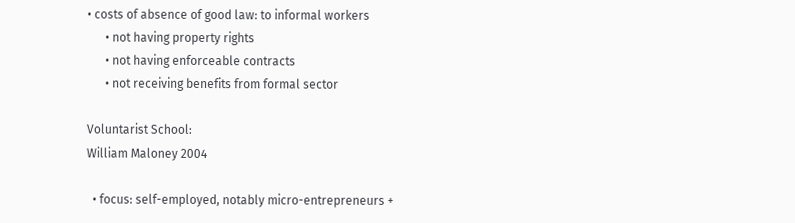• costs of absence of good law: to informal workers
      • not having property rights
      • not having enforceable contracts
      • not receiving benefits from formal sector

Voluntarist School:
William Maloney 2004

  • focus: self-employed, notably micro-entrepreneurs +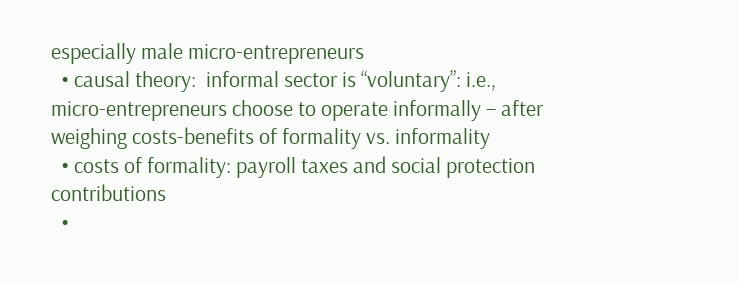especially male micro-entrepreneurs
  • causal theory:  informal sector is “voluntary”: i.e., micro-entrepreneurs choose to operate informally – after weighing costs-benefits of formality vs. informality
  • costs of formality: payroll taxes and social protection contributions
  •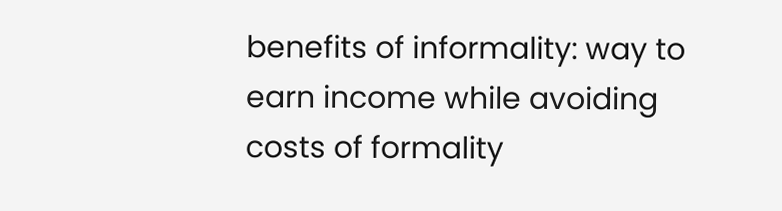benefits of informality: way to earn income while avoiding costs of formality